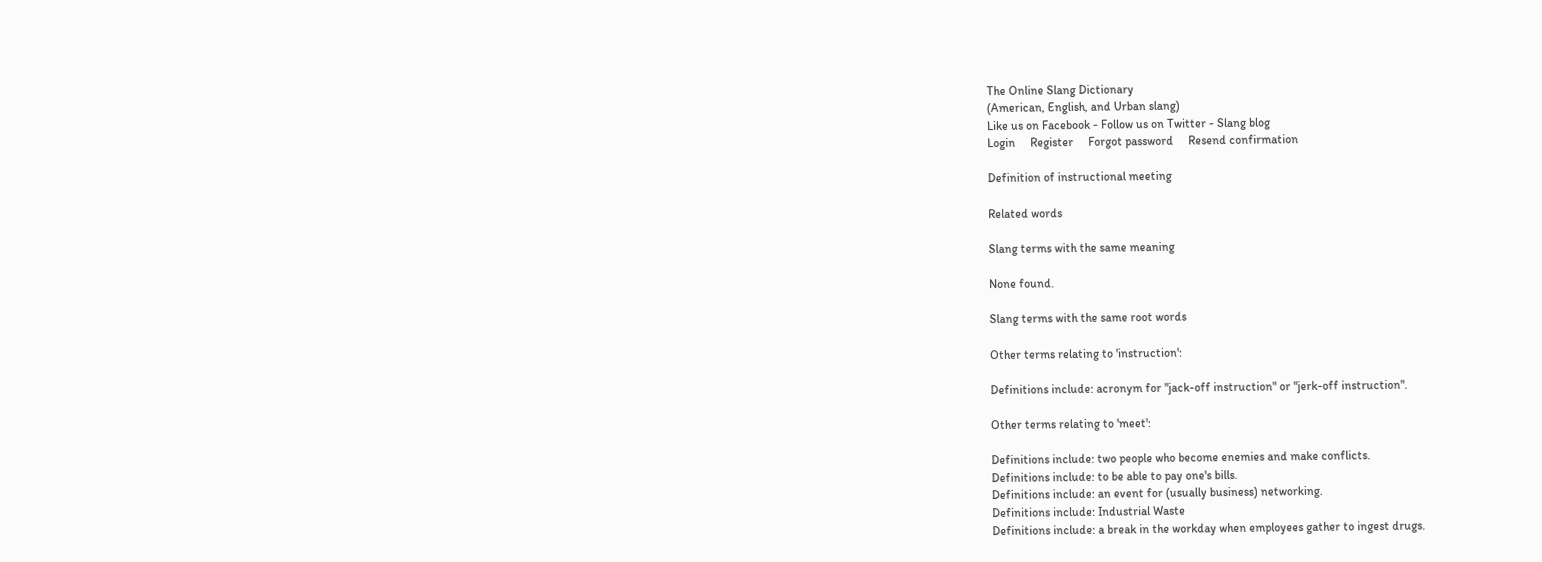The Online Slang Dictionary
(American, English, and Urban slang)
Like us on Facebook - Follow us on Twitter - Slang blog
Login     Register     Forgot password     Resend confirmation

Definition of instructional meeting

Related words

Slang terms with the same meaning

None found.

Slang terms with the same root words

Other terms relating to 'instruction':

Definitions include: acronym for "jack-off instruction" or "jerk-off instruction".

Other terms relating to 'meet':

Definitions include: two people who become enemies and make conflicts.
Definitions include: to be able to pay one's bills.
Definitions include: an event for (usually business) networking.
Definitions include: Industrial Waste
Definitions include: a break in the workday when employees gather to ingest drugs.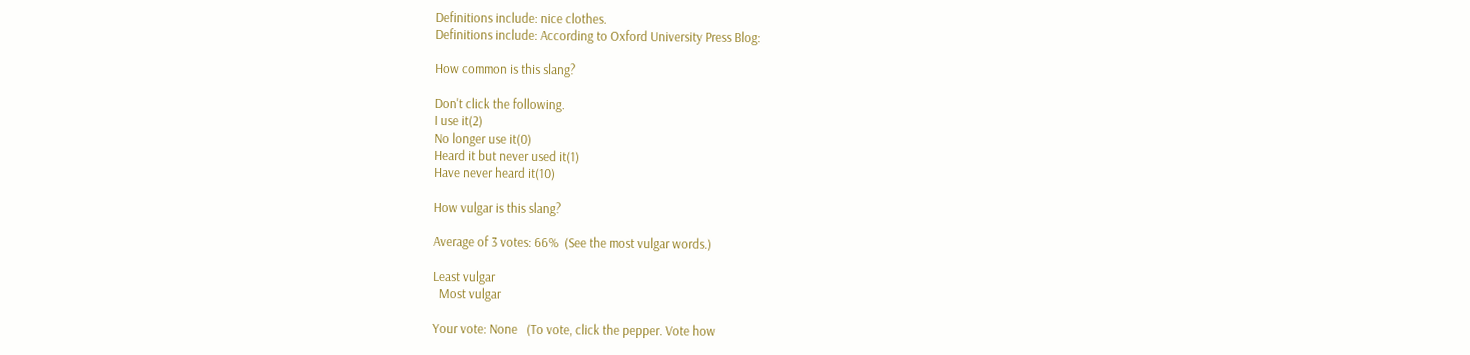Definitions include: nice clothes.
Definitions include: According to Oxford University Press Blog:

How common is this slang?

Don't click the following.
I use it(2)
No longer use it(0)
Heard it but never used it(1)
Have never heard it(10)

How vulgar is this slang?

Average of 3 votes: 66%  (See the most vulgar words.)

Least vulgar
  Most vulgar

Your vote: None   (To vote, click the pepper. Vote how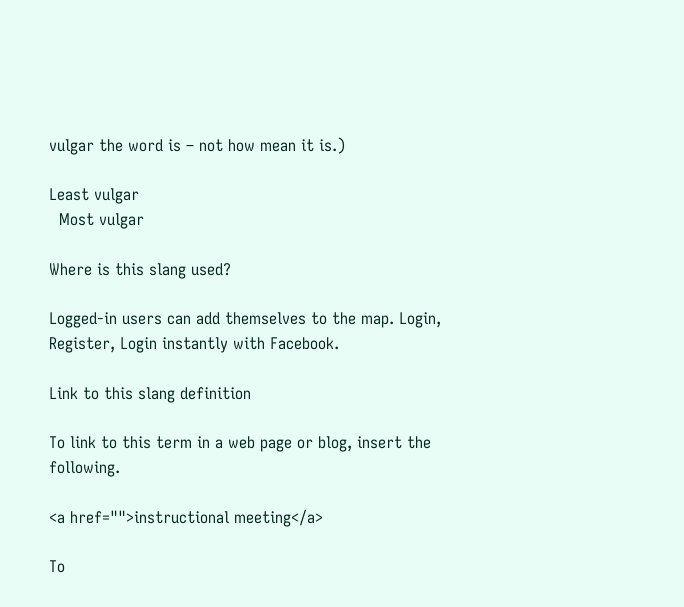vulgar the word is – not how mean it is.)

Least vulgar
  Most vulgar

Where is this slang used?

Logged-in users can add themselves to the map. Login, Register, Login instantly with Facebook.

Link to this slang definition

To link to this term in a web page or blog, insert the following.

<a href="">instructional meeting</a>

To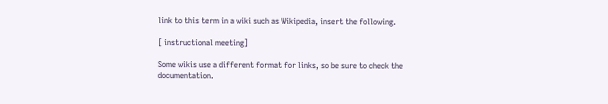link to this term in a wiki such as Wikipedia, insert the following.

[ instructional meeting]

Some wikis use a different format for links, so be sure to check the documentation.